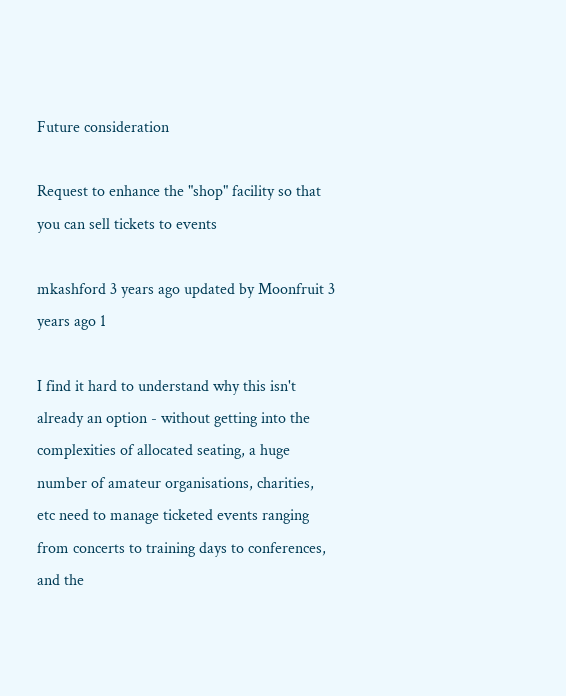Future consideration

Request to enhance the "shop" facility so that you can sell tickets to events

mkashford 3 years ago updated by Moonfruit 3 years ago 1

I find it hard to understand why this isn't already an option - without getting into the complexities of allocated seating, a huge number of amateur organisations, charities, etc need to manage ticketed events ranging from concerts to training days to conferences, and the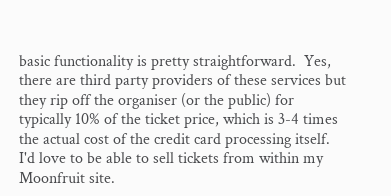basic functionality is pretty straightforward.  Yes, there are third party providers of these services but they rip off the organiser (or the public) for typically 10% of the ticket price, which is 3-4 times the actual cost of the credit card processing itself.  I'd love to be able to sell tickets from within my Moonfruit site.